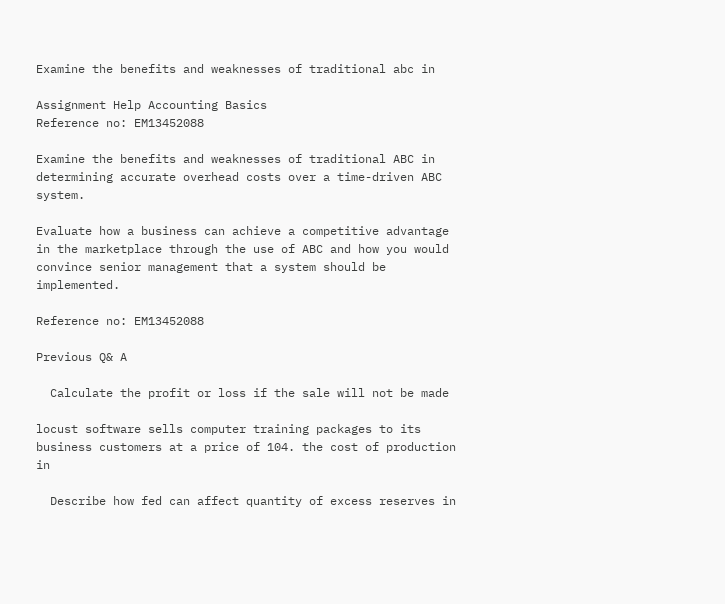Examine the benefits and weaknesses of traditional abc in

Assignment Help Accounting Basics
Reference no: EM13452088

Examine the benefits and weaknesses of traditional ABC in determining accurate overhead costs over a time-driven ABC system.

Evaluate how a business can achieve a competitive advantage in the marketplace through the use of ABC and how you would convince senior management that a system should be implemented.

Reference no: EM13452088

Previous Q& A

  Calculate the profit or loss if the sale will not be made

locust software sells computer training packages to its business customers at a price of 104. the cost of production in

  Describe how fed can affect quantity of excess reserves in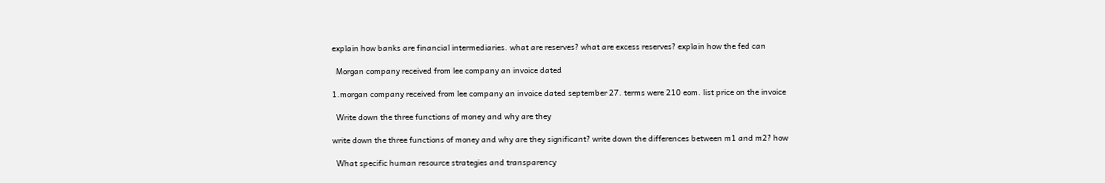explain how banks are financial intermediaries. what are reserves? what are excess reserves? explain how the fed can

  Morgan company received from lee company an invoice dated

1.morgan company received from lee company an invoice dated september 27. terms were 210 eom. list price on the invoice

  Write down the three functions of money and why are they

write down the three functions of money and why are they significant? write down the differences between m1 and m2? how

  What specific human resource strategies and transparency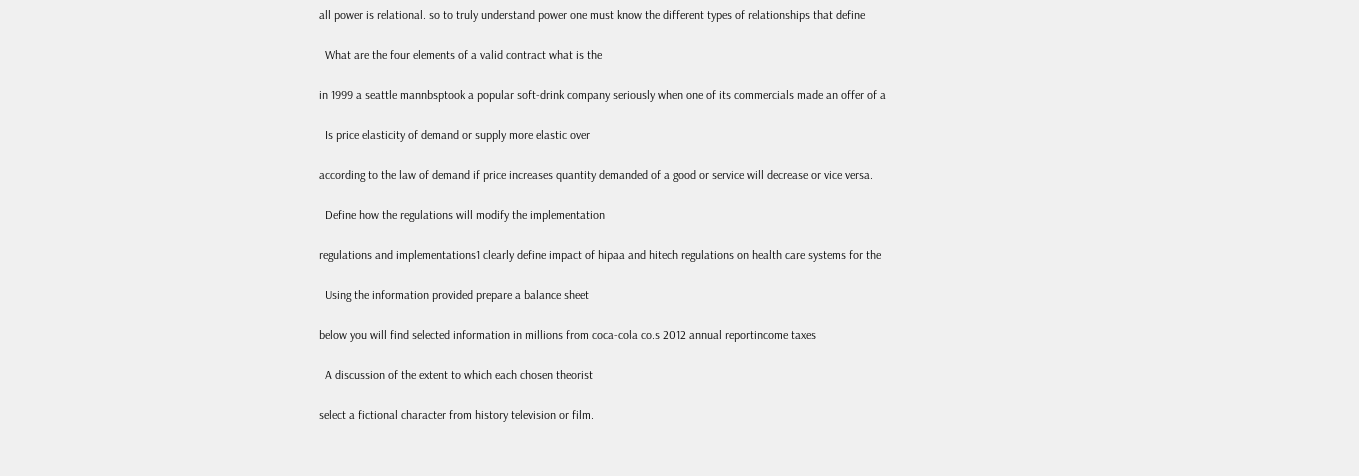all power is relational. so to truly understand power one must know the different types of relationships that define

  What are the four elements of a valid contract what is the

in 1999 a seattle mannbsptook a popular soft-drink company seriously when one of its commercials made an offer of a

  Is price elasticity of demand or supply more elastic over

according to the law of demand if price increases quantity demanded of a good or service will decrease or vice versa.

  Define how the regulations will modify the implementation

regulations and implementations1 clearly define impact of hipaa and hitech regulations on health care systems for the

  Using the information provided prepare a balance sheet

below you will find selected information in millions from coca-cola co.s 2012 annual reportincome taxes

  A discussion of the extent to which each chosen theorist

select a fictional character from history television or film.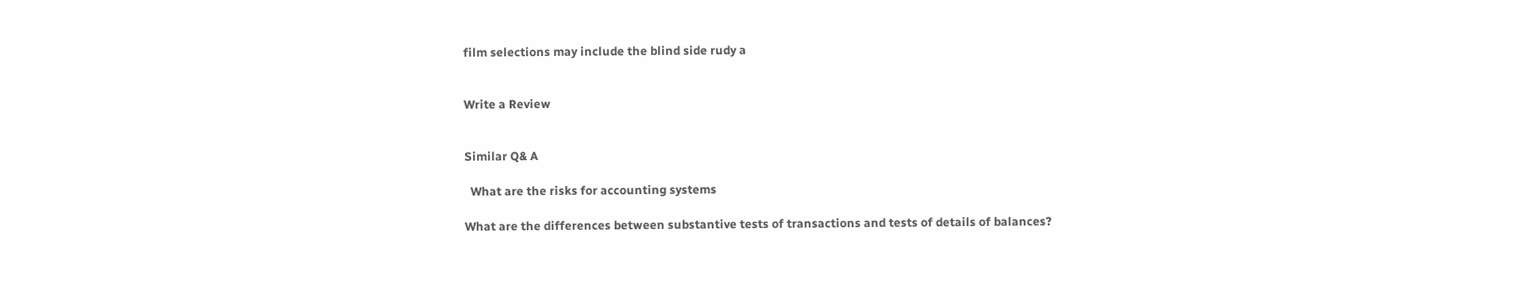film selections may include the blind side rudy a


Write a Review


Similar Q& A

  What are the risks for accounting systems

What are the differences between substantive tests of transactions and tests of details of balances?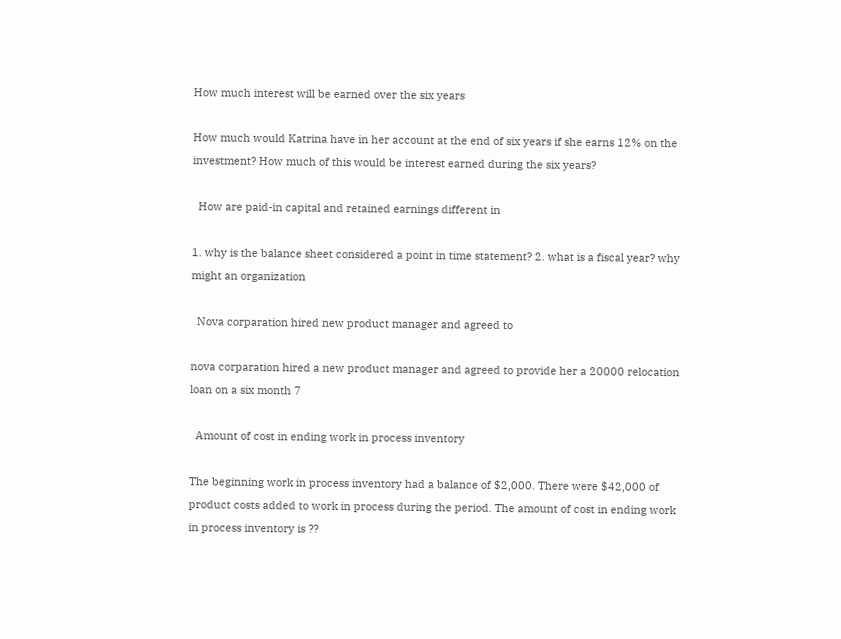How much interest will be earned over the six years

How much would Katrina have in her account at the end of six years if she earns 12% on the investment? How much of this would be interest earned during the six years?

  How are paid-in capital and retained earnings different in

1. why is the balance sheet considered a point in time statement? 2. what is a fiscal year? why might an organization

  Nova corparation hired new product manager and agreed to

nova corparation hired a new product manager and agreed to provide her a 20000 relocation loan on a six month 7

  Amount of cost in ending work in process inventory

The beginning work in process inventory had a balance of $2,000. There were $42,000 of product costs added to work in process during the period. The amount of cost in ending work in process inventory is ??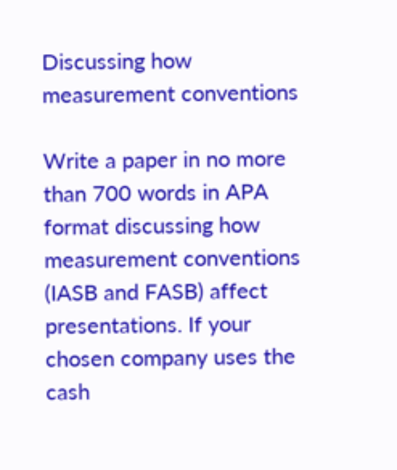Discussing how measurement conventions

Write a paper in no more than 700 words in APA format discussing how measurement conventions (IASB and FASB) affect presentations. If your chosen company uses the cash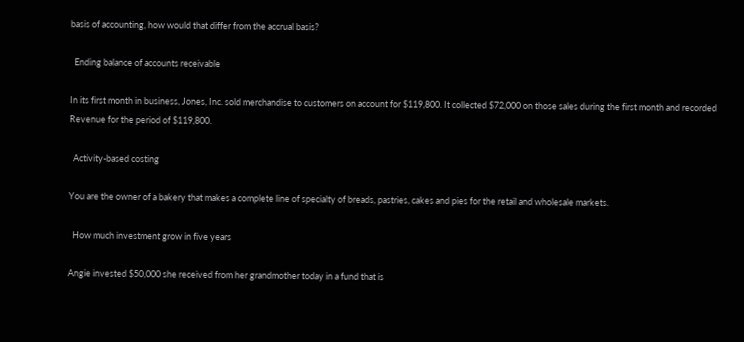basis of accounting, how would that differ from the accrual basis?

  Ending balance of accounts receivable

In its first month in business, Jones, Inc. sold merchandise to customers on account for $119,800. It collected $72,000 on those sales during the first month and recorded Revenue for the period of $119,800.

  Activity-based costing

You are the owner of a bakery that makes a complete line of specialty of breads, pastries, cakes and pies for the retail and wholesale markets.

  How much investment grow in five years

Angie invested $50,000 she received from her grandmother today in a fund that is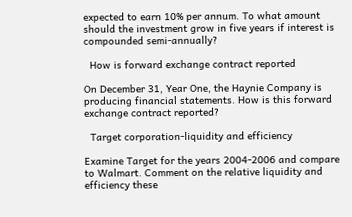expected to earn 10% per annum. To what amount should the investment grow in five years if interest is compounded semi-annually?

  How is forward exchange contract reported

On December 31, Year One, the Haynie Company is producing financial statements. How is this forward exchange contract reported?

  Target corporation-liquidity and efficiency

Examine Target for the years 2004-2006 and compare to Walmart. Comment on the relative liquidity and efficiency these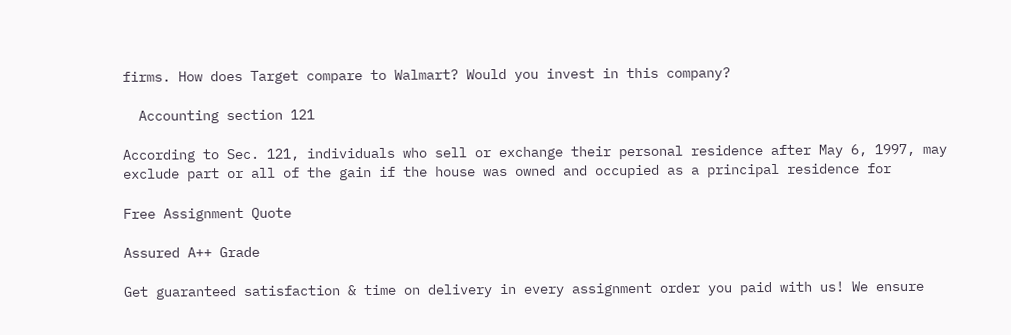firms. How does Target compare to Walmart? Would you invest in this company?

  Accounting section 121

According to Sec. 121, individuals who sell or exchange their personal residence after May 6, 1997, may exclude part or all of the gain if the house was owned and occupied as a principal residence for

Free Assignment Quote

Assured A++ Grade

Get guaranteed satisfaction & time on delivery in every assignment order you paid with us! We ensure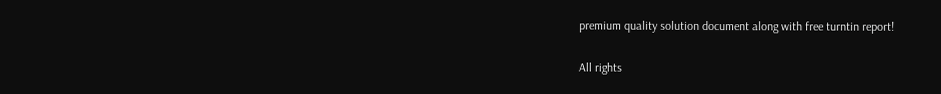premium quality solution document along with free turntin report!

All rights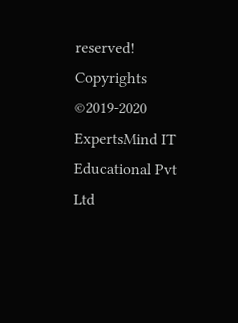reserved! Copyrights ©2019-2020 ExpertsMind IT Educational Pvt Ltd